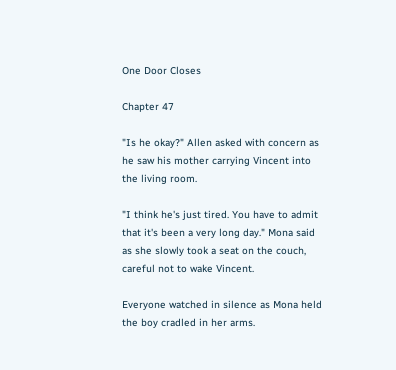One Door Closes

Chapter 47

"Is he okay?" Allen asked with concern as he saw his mother carrying Vincent into the living room.

"I think he's just tired. You have to admit that it's been a very long day." Mona said as she slowly took a seat on the couch, careful not to wake Vincent.

Everyone watched in silence as Mona held the boy cradled in her arms.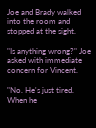Joe and Brady walked into the room and stopped at the sight.

"Is anything wrong?" Joe asked with immediate concern for Vincent.

"No. He's just tired. When he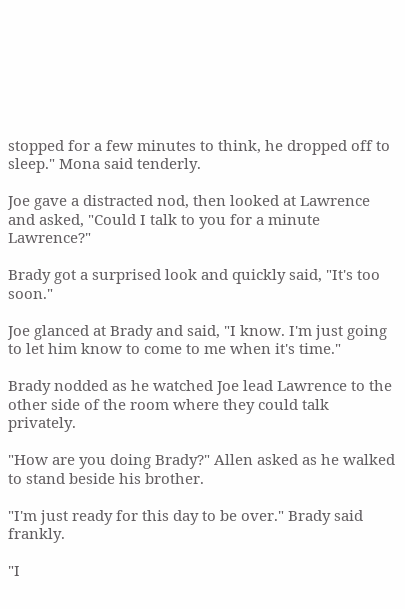stopped for a few minutes to think, he dropped off to sleep." Mona said tenderly.

Joe gave a distracted nod, then looked at Lawrence and asked, "Could I talk to you for a minute Lawrence?"

Brady got a surprised look and quickly said, "It's too soon."

Joe glanced at Brady and said, "I know. I'm just going to let him know to come to me when it's time."

Brady nodded as he watched Joe lead Lawrence to the other side of the room where they could talk privately.

"How are you doing Brady?" Allen asked as he walked to stand beside his brother.

"I'm just ready for this day to be over." Brady said frankly.

"I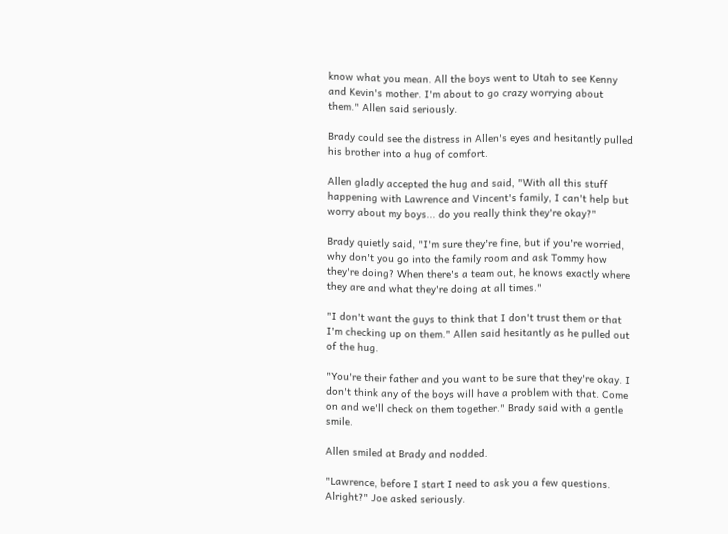know what you mean. All the boys went to Utah to see Kenny and Kevin's mother. I'm about to go crazy worrying about them." Allen said seriously.

Brady could see the distress in Allen's eyes and hesitantly pulled his brother into a hug of comfort.

Allen gladly accepted the hug and said, "With all this stuff happening with Lawrence and Vincent's family, I can't help but worry about my boys... do you really think they're okay?"

Brady quietly said, "I'm sure they're fine, but if you're worried, why don't you go into the family room and ask Tommy how they're doing? When there's a team out, he knows exactly where they are and what they're doing at all times."

"I don't want the guys to think that I don't trust them or that I'm checking up on them." Allen said hesitantly as he pulled out of the hug.

"You're their father and you want to be sure that they're okay. I don't think any of the boys will have a problem with that. Come on and we'll check on them together." Brady said with a gentle smile.

Allen smiled at Brady and nodded.

"Lawrence, before I start I need to ask you a few questions. Alright?" Joe asked seriously.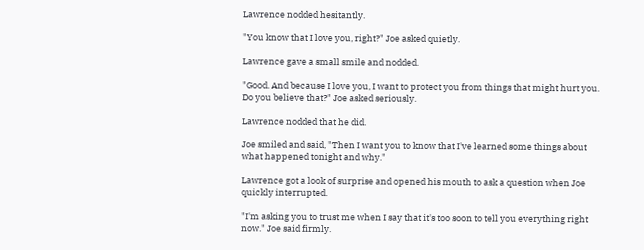Lawrence nodded hesitantly.

"You know that I love you, right?" Joe asked quietly.

Lawrence gave a small smile and nodded.

"Good. And because I love you, I want to protect you from things that might hurt you. Do you believe that?" Joe asked seriously.

Lawrence nodded that he did.

Joe smiled and said, "Then I want you to know that I've learned some things about what happened tonight and why."

Lawrence got a look of surprise and opened his mouth to ask a question when Joe quickly interrupted.

"I'm asking you to trust me when I say that it's too soon to tell you everything right now." Joe said firmly.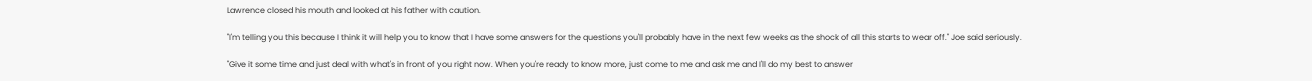Lawrence closed his mouth and looked at his father with caution.

"I'm telling you this because I think it will help you to know that I have some answers for the questions you'll probably have in the next few weeks as the shock of all this starts to wear off." Joe said seriously.

"Give it some time and just deal with what's in front of you right now. When you're ready to know more, just come to me and ask me and I'll do my best to answer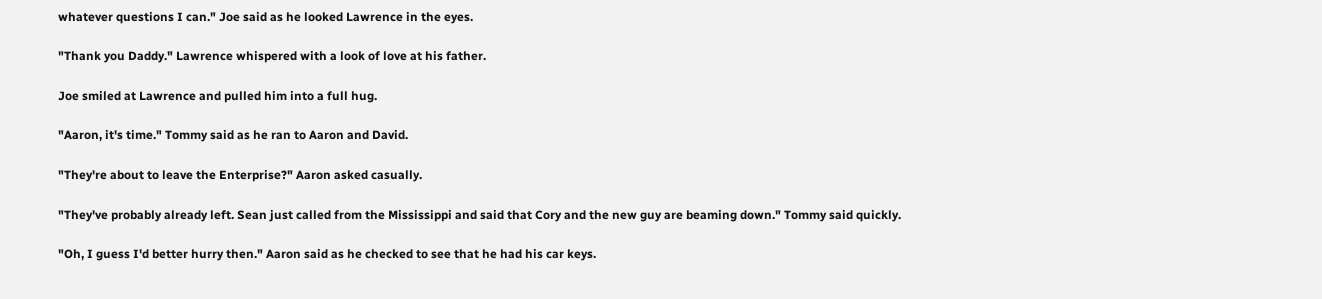whatever questions I can." Joe said as he looked Lawrence in the eyes.

"Thank you Daddy." Lawrence whispered with a look of love at his father.

Joe smiled at Lawrence and pulled him into a full hug.

"Aaron, it's time." Tommy said as he ran to Aaron and David.

"They're about to leave the Enterprise?" Aaron asked casually.

"They've probably already left. Sean just called from the Mississippi and said that Cory and the new guy are beaming down." Tommy said quickly.

"Oh, I guess I'd better hurry then." Aaron said as he checked to see that he had his car keys.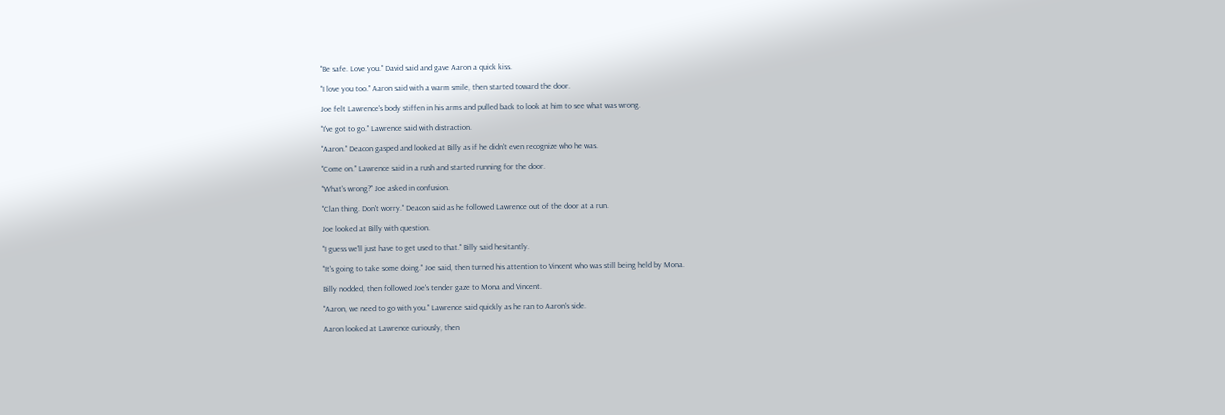"Be safe. Love you." David said and gave Aaron a quick kiss.

"I love you too." Aaron said with a warm smile, then started toward the door.

Joe felt Lawrence's body stiffen in his arms and pulled back to look at him to see what was wrong.

"I've got to go." Lawrence said with distraction.

"Aaron." Deacon gasped and looked at Billy as if he didn't even recognize who he was.

"Come on." Lawrence said in a rush and started running for the door.

"What's wrong?" Joe asked in confusion.

"Clan thing. Don't worry." Deacon said as he followed Lawrence out of the door at a run.

Joe looked at Billy with question.

"I guess we'll just have to get used to that." Billy said hesitantly.

"It's going to take some doing." Joe said, then turned his attention to Vincent who was still being held by Mona.

Billy nodded, then followed Joe's tender gaze to Mona and Vincent.

"Aaron, we need to go with you." Lawrence said quickly as he ran to Aaron's side.

Aaron looked at Lawrence curiously, then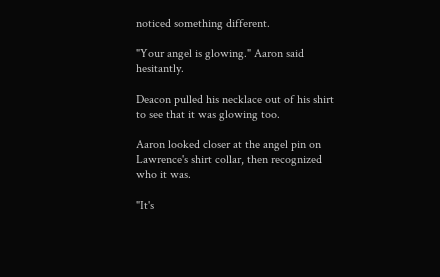noticed something different.

"Your angel is glowing." Aaron said hesitantly.

Deacon pulled his necklace out of his shirt to see that it was glowing too.

Aaron looked closer at the angel pin on Lawrence's shirt collar, then recognized who it was.

"It's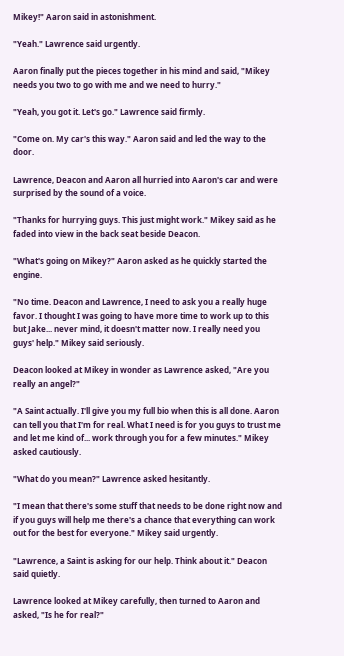Mikey!" Aaron said in astonishment.

"Yeah." Lawrence said urgently.

Aaron finally put the pieces together in his mind and said, "Mikey needs you two to go with me and we need to hurry."

"Yeah, you got it. Let's go." Lawrence said firmly.

"Come on. My car's this way." Aaron said and led the way to the door.

Lawrence, Deacon and Aaron all hurried into Aaron's car and were surprised by the sound of a voice.

"Thanks for hurrying guys. This just might work." Mikey said as he faded into view in the back seat beside Deacon.

"What's going on Mikey?" Aaron asked as he quickly started the engine.

"No time. Deacon and Lawrence, I need to ask you a really huge favor. I thought I was going to have more time to work up to this but Jake... never mind, it doesn't matter now. I really need you guys' help." Mikey said seriously.

Deacon looked at Mikey in wonder as Lawrence asked, "Are you really an angel?"

"A Saint actually. I'll give you my full bio when this is all done. Aaron can tell you that I'm for real. What I need is for you guys to trust me and let me kind of... work through you for a few minutes." Mikey asked cautiously.

"What do you mean?" Lawrence asked hesitantly.

"I mean that there's some stuff that needs to be done right now and if you guys will help me there's a chance that everything can work out for the best for everyone." Mikey said urgently.

"Lawrence, a Saint is asking for our help. Think about it." Deacon said quietly.

Lawrence looked at Mikey carefully, then turned to Aaron and asked, "Is he for real?"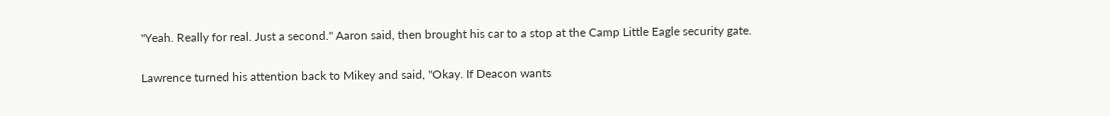"Yeah. Really for real. Just a second." Aaron said, then brought his car to a stop at the Camp Little Eagle security gate.

Lawrence turned his attention back to Mikey and said, "Okay. If Deacon wants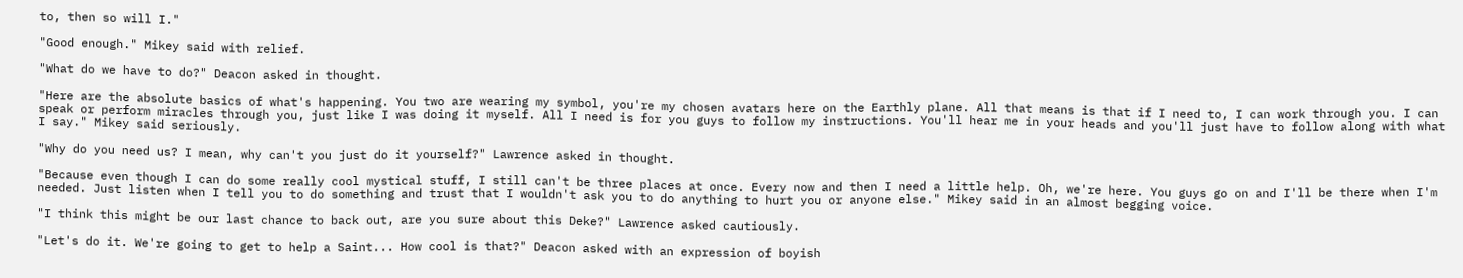to, then so will I."

"Good enough." Mikey said with relief.

"What do we have to do?" Deacon asked in thought.

"Here are the absolute basics of what's happening. You two are wearing my symbol, you're my chosen avatars here on the Earthly plane. All that means is that if I need to, I can work through you. I can speak or perform miracles through you, just like I was doing it myself. All I need is for you guys to follow my instructions. You'll hear me in your heads and you'll just have to follow along with what I say." Mikey said seriously.

"Why do you need us? I mean, why can't you just do it yourself?" Lawrence asked in thought.

"Because even though I can do some really cool mystical stuff, I still can't be three places at once. Every now and then I need a little help. Oh, we're here. You guys go on and I'll be there when I'm needed. Just listen when I tell you to do something and trust that I wouldn't ask you to do anything to hurt you or anyone else." Mikey said in an almost begging voice.

"I think this might be our last chance to back out, are you sure about this Deke?" Lawrence asked cautiously.

"Let's do it. We're going to get to help a Saint... How cool is that?" Deacon asked with an expression of boyish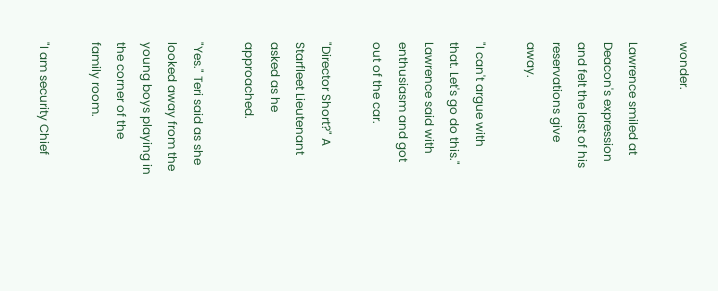wonder.

Lawrence smiled at Deacon's expression and felt the last of his reservations give away.

"I can't argue with that. Let's go do this." Lawrence said with enthusiasm and got out of the car.

"Director Short?" A Starfleet Lieutenant asked as he approached.

"Yes." Teri said as she looked away from the young boys playing in the corner of the family room.

"I am security Chief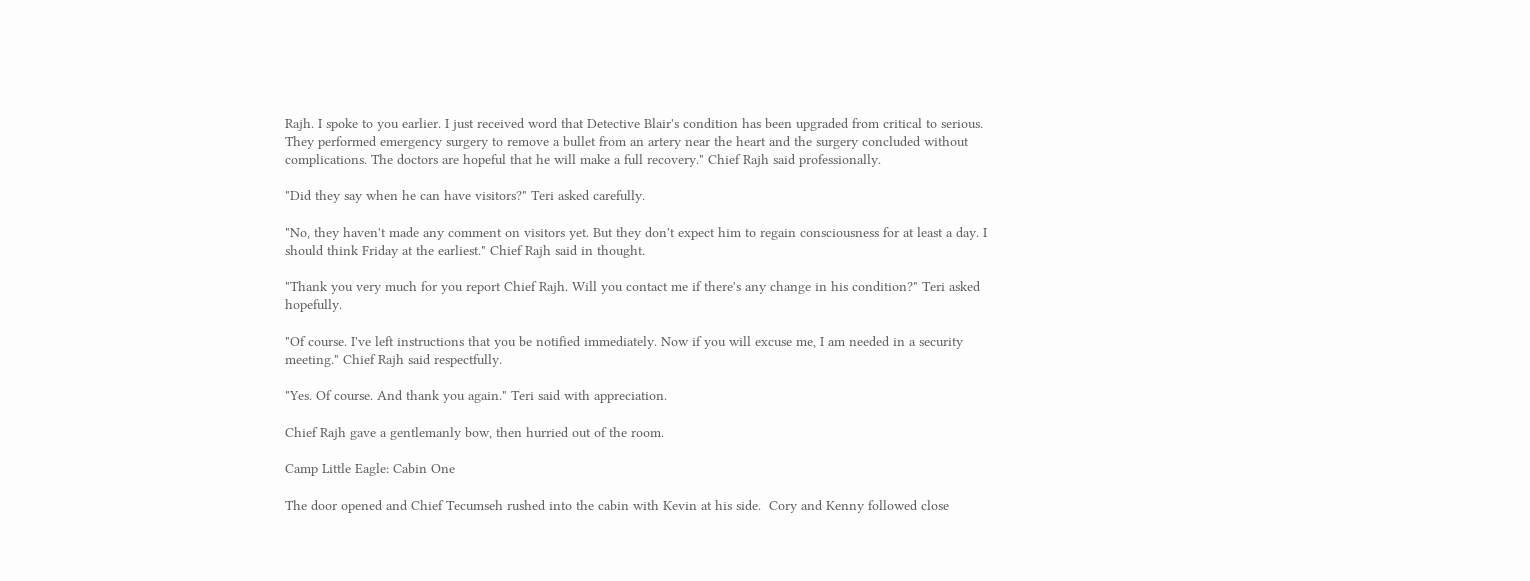Rajh. I spoke to you earlier. I just received word that Detective Blair's condition has been upgraded from critical to serious. They performed emergency surgery to remove a bullet from an artery near the heart and the surgery concluded without complications. The doctors are hopeful that he will make a full recovery." Chief Rajh said professionally.

"Did they say when he can have visitors?" Teri asked carefully.

"No, they haven't made any comment on visitors yet. But they don't expect him to regain consciousness for at least a day. I should think Friday at the earliest." Chief Rajh said in thought.

"Thank you very much for you report Chief Rajh. Will you contact me if there's any change in his condition?" Teri asked hopefully.

"Of course. I've left instructions that you be notified immediately. Now if you will excuse me, I am needed in a security meeting." Chief Rajh said respectfully.

"Yes. Of course. And thank you again." Teri said with appreciation.

Chief Rajh gave a gentlemanly bow, then hurried out of the room.

Camp Little Eagle: Cabin One

The door opened and Chief Tecumseh rushed into the cabin with Kevin at his side.  Cory and Kenny followed close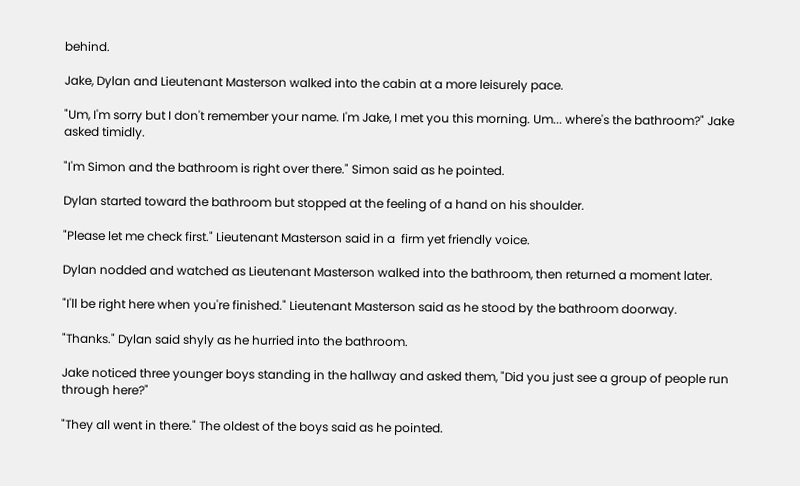behind.

Jake, Dylan and Lieutenant Masterson walked into the cabin at a more leisurely pace.

"Um, I'm sorry but I don't remember your name. I'm Jake, I met you this morning. Um... where's the bathroom?" Jake asked timidly.

"I'm Simon and the bathroom is right over there." Simon said as he pointed.

Dylan started toward the bathroom but stopped at the feeling of a hand on his shoulder.

"Please let me check first." Lieutenant Masterson said in a  firm yet friendly voice.

Dylan nodded and watched as Lieutenant Masterson walked into the bathroom, then returned a moment later.

"I'll be right here when you're finished." Lieutenant Masterson said as he stood by the bathroom doorway.

"Thanks." Dylan said shyly as he hurried into the bathroom.

Jake noticed three younger boys standing in the hallway and asked them, "Did you just see a group of people run through here?"

"They all went in there." The oldest of the boys said as he pointed.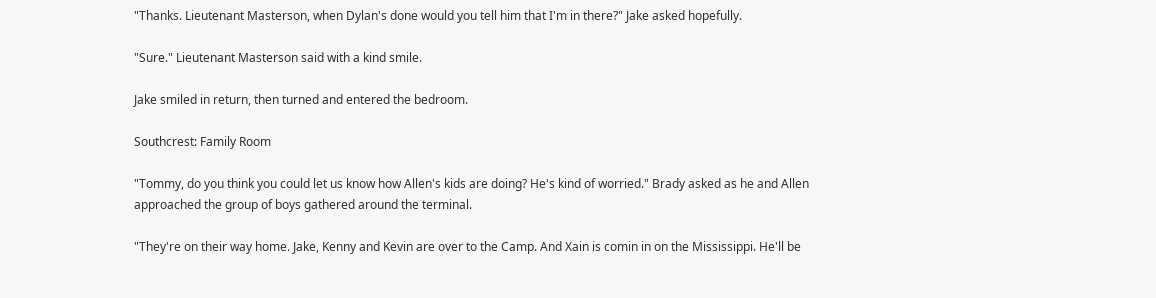"Thanks. Lieutenant Masterson, when Dylan's done would you tell him that I'm in there?" Jake asked hopefully.

"Sure." Lieutenant Masterson said with a kind smile.

Jake smiled in return, then turned and entered the bedroom.

Southcrest: Family Room

"Tommy, do you think you could let us know how Allen's kids are doing? He's kind of worried." Brady asked as he and Allen approached the group of boys gathered around the terminal.

"They're on their way home. Jake, Kenny and Kevin are over to the Camp. And Xain is comin in on the Mississippi. He'll be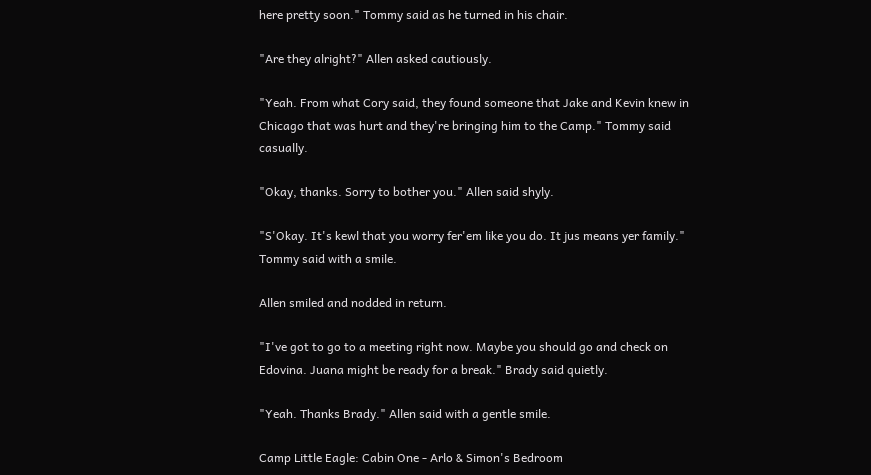here pretty soon." Tommy said as he turned in his chair.

"Are they alright?" Allen asked cautiously.

"Yeah. From what Cory said, they found someone that Jake and Kevin knew in Chicago that was hurt and they're bringing him to the Camp." Tommy said casually.

"Okay, thanks. Sorry to bother you." Allen said shyly.

"S'Okay. It's kewl that you worry fer'em like you do. It jus means yer family." Tommy said with a smile.

Allen smiled and nodded in return.

"I've got to go to a meeting right now. Maybe you should go and check on Edovina. Juana might be ready for a break." Brady said quietly.

"Yeah. Thanks Brady." Allen said with a gentle smile.

Camp Little Eagle: Cabin One - Arlo & Simon's Bedroom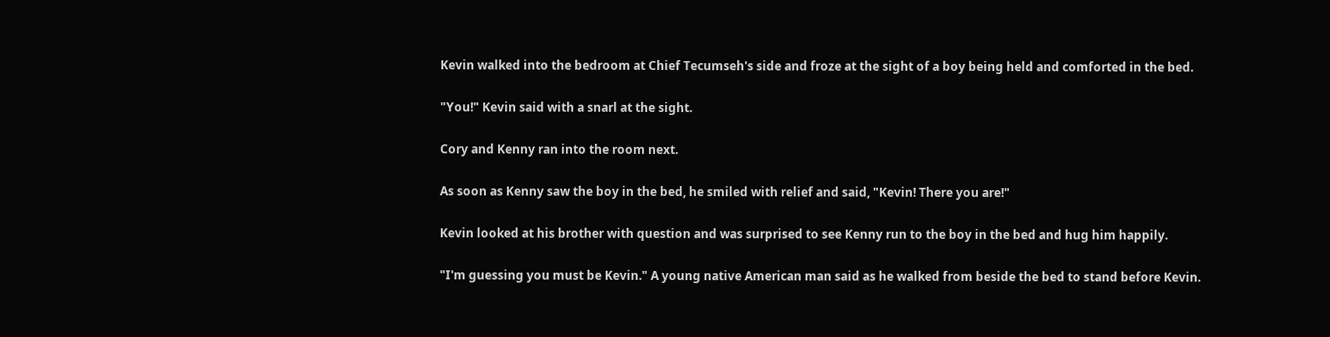Kevin walked into the bedroom at Chief Tecumseh's side and froze at the sight of a boy being held and comforted in the bed.

"You!" Kevin said with a snarl at the sight.

Cory and Kenny ran into the room next.

As soon as Kenny saw the boy in the bed, he smiled with relief and said, "Kevin! There you are!"

Kevin looked at his brother with question and was surprised to see Kenny run to the boy in the bed and hug him happily.

"I'm guessing you must be Kevin." A young native American man said as he walked from beside the bed to stand before Kevin.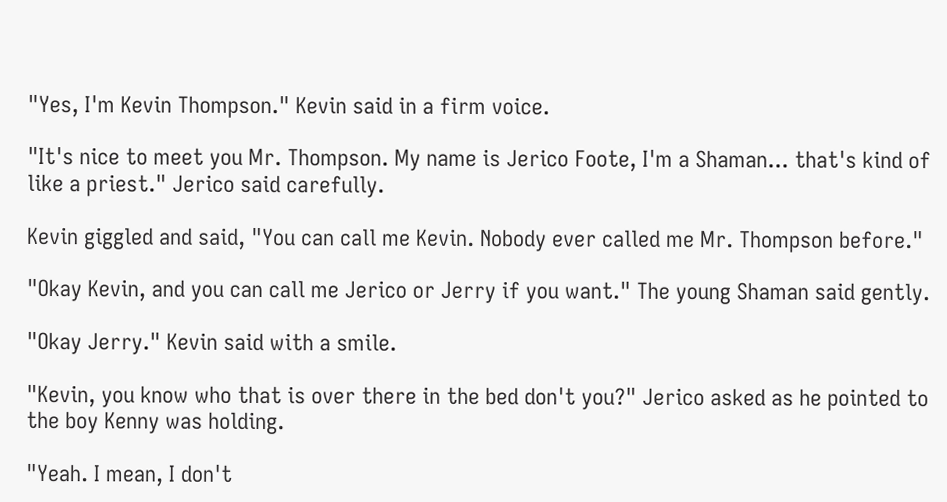"Yes, I'm Kevin Thompson." Kevin said in a firm voice.

"It's nice to meet you Mr. Thompson. My name is Jerico Foote, I'm a Shaman... that's kind of like a priest." Jerico said carefully.

Kevin giggled and said, "You can call me Kevin. Nobody ever called me Mr. Thompson before."

"Okay Kevin, and you can call me Jerico or Jerry if you want." The young Shaman said gently.

"Okay Jerry." Kevin said with a smile.

"Kevin, you know who that is over there in the bed don't you?" Jerico asked as he pointed to the boy Kenny was holding.

"Yeah. I mean, I don't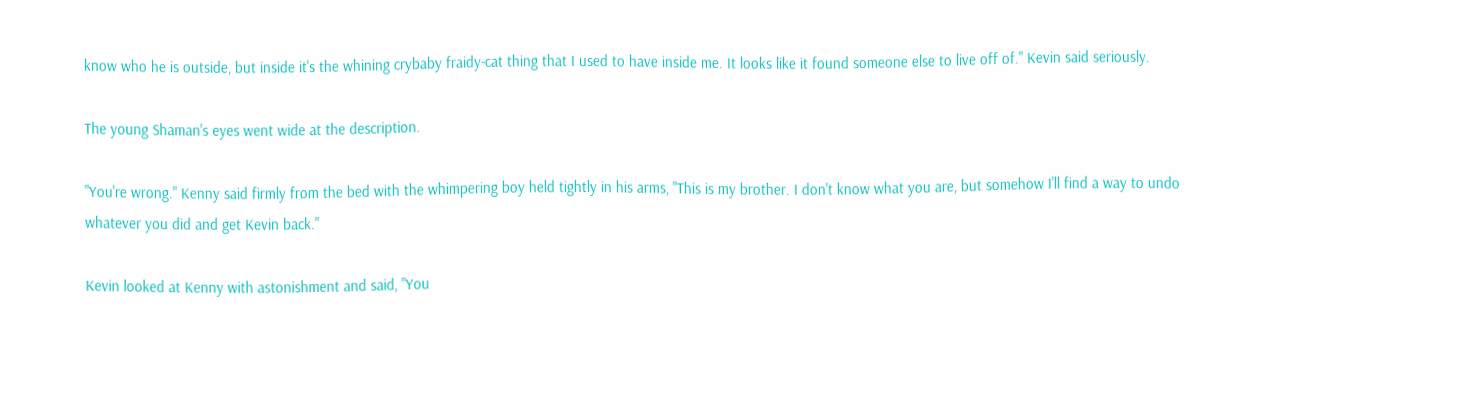know who he is outside, but inside it's the whining crybaby fraidy-cat thing that I used to have inside me. It looks like it found someone else to live off of." Kevin said seriously.

The young Shaman's eyes went wide at the description.

"You're wrong." Kenny said firmly from the bed with the whimpering boy held tightly in his arms, "This is my brother. I don't know what you are, but somehow I'll find a way to undo whatever you did and get Kevin back."

Kevin looked at Kenny with astonishment and said, "You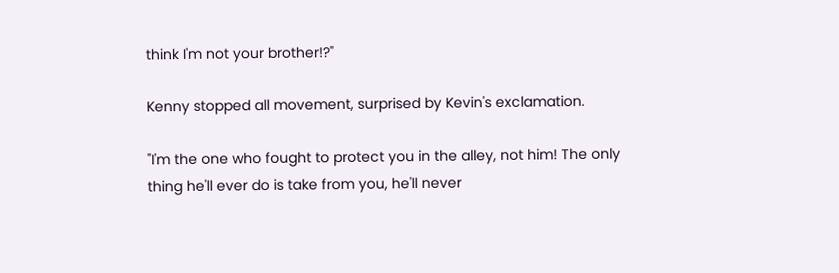think I'm not your brother!?"

Kenny stopped all movement, surprised by Kevin's exclamation.

"I'm the one who fought to protect you in the alley, not him! The only thing he'll ever do is take from you, he'll never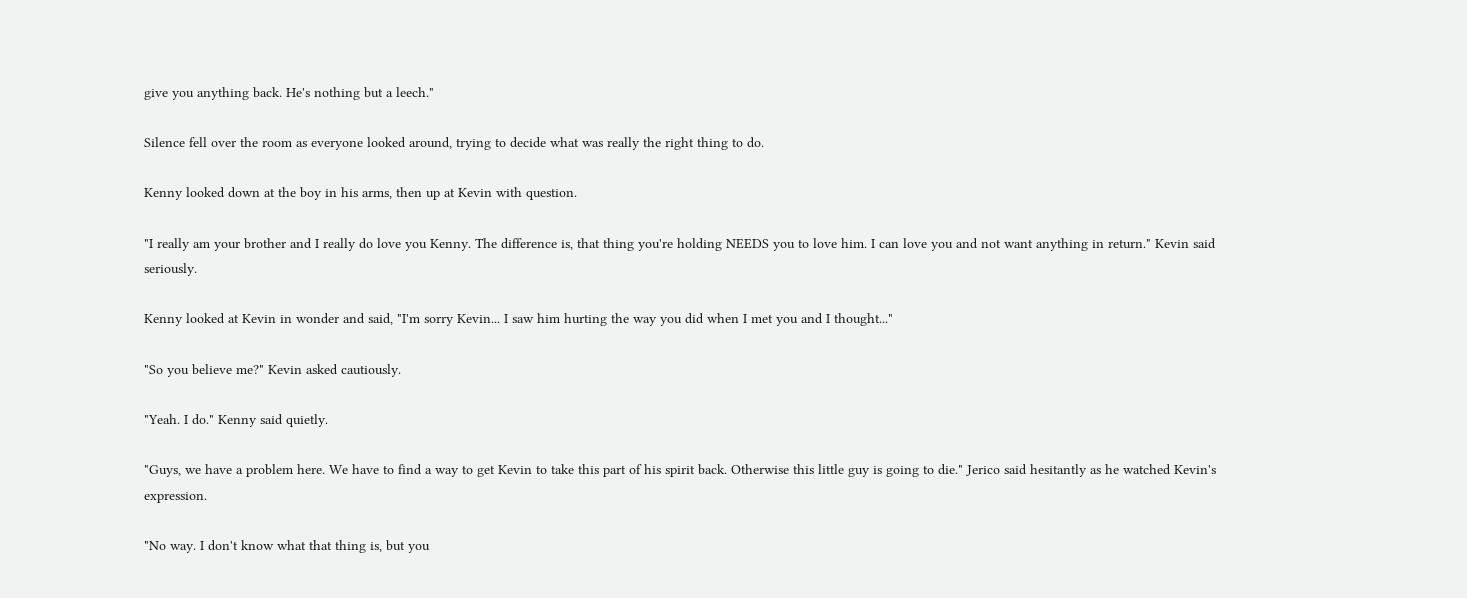give you anything back. He's nothing but a leech."

Silence fell over the room as everyone looked around, trying to decide what was really the right thing to do.

Kenny looked down at the boy in his arms, then up at Kevin with question.

"I really am your brother and I really do love you Kenny. The difference is, that thing you're holding NEEDS you to love him. I can love you and not want anything in return." Kevin said seriously.

Kenny looked at Kevin in wonder and said, "I'm sorry Kevin... I saw him hurting the way you did when I met you and I thought..."

"So you believe me?" Kevin asked cautiously.

"Yeah. I do." Kenny said quietly.

"Guys, we have a problem here. We have to find a way to get Kevin to take this part of his spirit back. Otherwise this little guy is going to die." Jerico said hesitantly as he watched Kevin's expression.

"No way. I don't know what that thing is, but you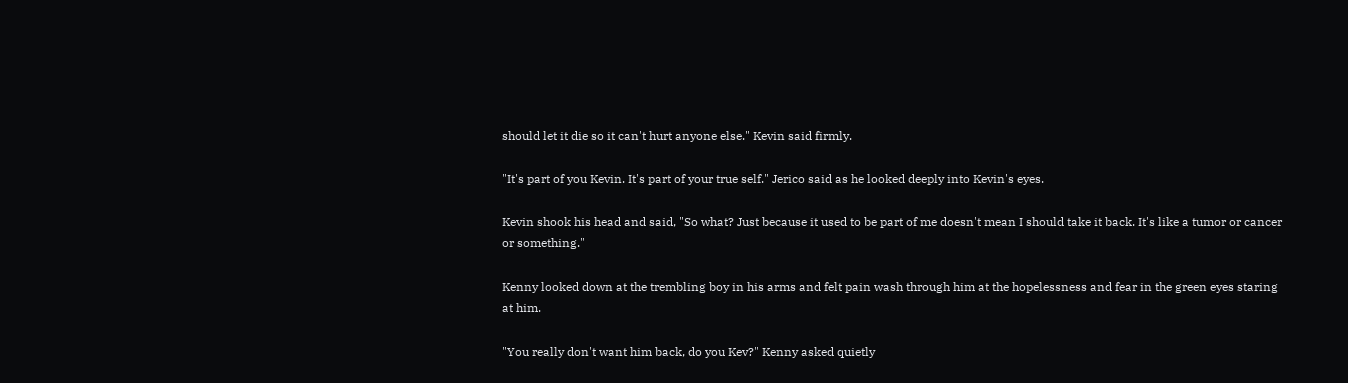should let it die so it can't hurt anyone else." Kevin said firmly.

"It's part of you Kevin. It's part of your true self." Jerico said as he looked deeply into Kevin's eyes.

Kevin shook his head and said, "So what? Just because it used to be part of me doesn't mean I should take it back. It's like a tumor or cancer or something."

Kenny looked down at the trembling boy in his arms and felt pain wash through him at the hopelessness and fear in the green eyes staring at him.

"You really don't want him back, do you Kev?" Kenny asked quietly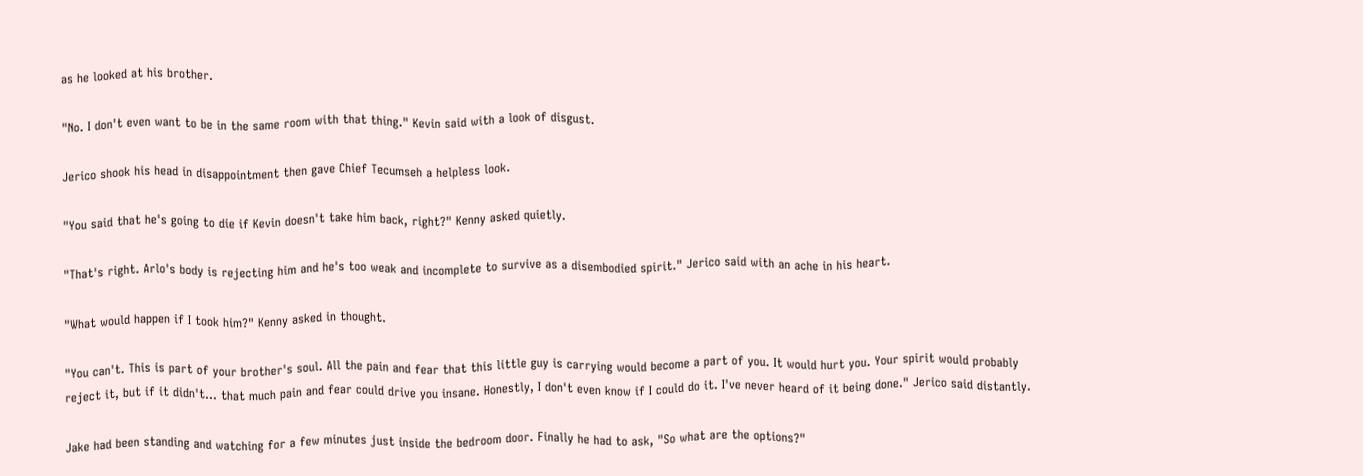as he looked at his brother.

"No. I don't even want to be in the same room with that thing." Kevin said with a look of disgust.

Jerico shook his head in disappointment then gave Chief Tecumseh a helpless look.

"You said that he's going to die if Kevin doesn't take him back, right?" Kenny asked quietly.

"That's right. Arlo's body is rejecting him and he's too weak and incomplete to survive as a disembodied spirit." Jerico said with an ache in his heart.

"What would happen if I took him?" Kenny asked in thought.

"You can't. This is part of your brother's soul. All the pain and fear that this little guy is carrying would become a part of you. It would hurt you. Your spirit would probably reject it, but if it didn't... that much pain and fear could drive you insane. Honestly, I don't even know if I could do it. I've never heard of it being done." Jerico said distantly.

Jake had been standing and watching for a few minutes just inside the bedroom door. Finally he had to ask, "So what are the options?"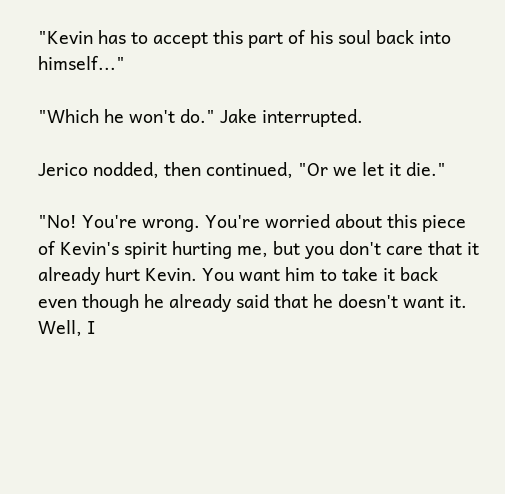"Kevin has to accept this part of his soul back into himself..."

"Which he won't do." Jake interrupted.

Jerico nodded, then continued, "Or we let it die."

"No! You're wrong. You're worried about this piece of Kevin's spirit hurting me, but you don't care that it already hurt Kevin. You want him to take it back even though he already said that he doesn't want it. Well, I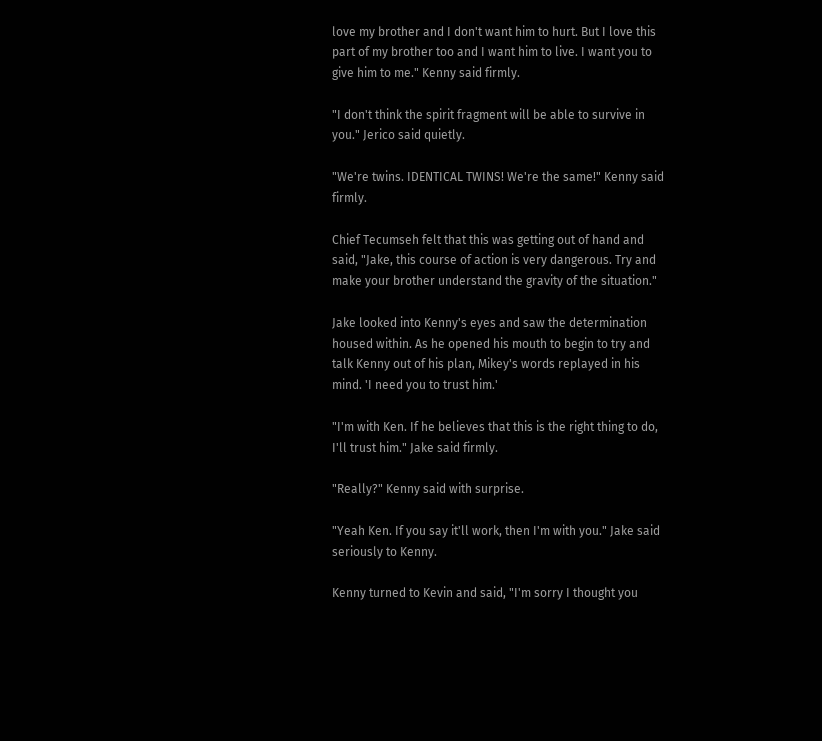love my brother and I don't want him to hurt. But I love this part of my brother too and I want him to live. I want you to give him to me." Kenny said firmly.

"I don't think the spirit fragment will be able to survive in you." Jerico said quietly.

"We're twins. IDENTICAL TWINS! We're the same!" Kenny said firmly.

Chief Tecumseh felt that this was getting out of hand and said, "Jake, this course of action is very dangerous. Try and make your brother understand the gravity of the situation."

Jake looked into Kenny's eyes and saw the determination housed within. As he opened his mouth to begin to try and talk Kenny out of his plan, Mikey's words replayed in his mind. 'I need you to trust him.'

"I'm with Ken. If he believes that this is the right thing to do, I'll trust him." Jake said firmly.

"Really?" Kenny said with surprise.

"Yeah Ken. If you say it'll work, then I'm with you." Jake said seriously to Kenny.

Kenny turned to Kevin and said, "I'm sorry I thought you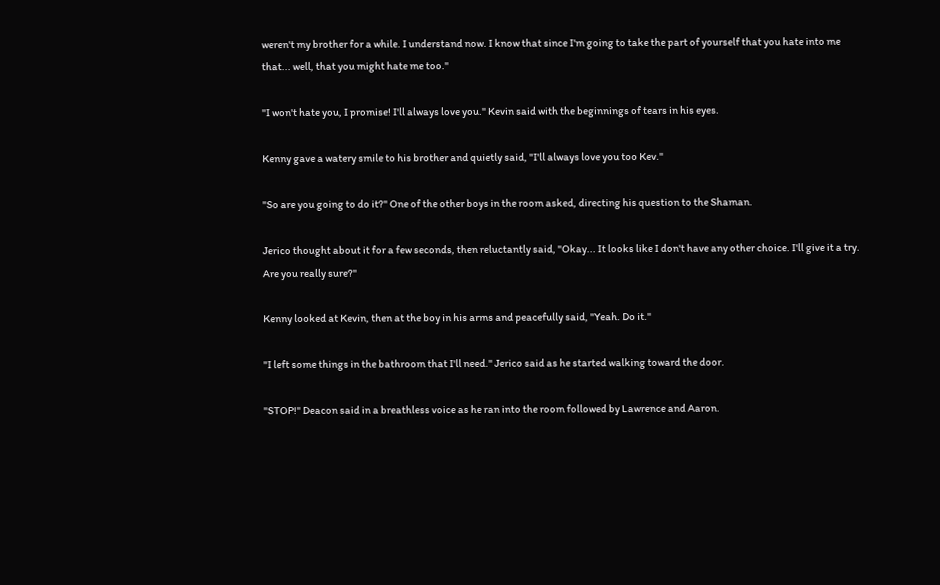weren't my brother for a while. I understand now. I know that since I'm going to take the part of yourself that you hate into me that... well, that you might hate me too."

"I won't hate you, I promise! I'll always love you." Kevin said with the beginnings of tears in his eyes.

Kenny gave a watery smile to his brother and quietly said, "I'll always love you too Kev."

"So are you going to do it?" One of the other boys in the room asked, directing his question to the Shaman.

Jerico thought about it for a few seconds, then reluctantly said, "Okay... It looks like I don't have any other choice. I'll give it a try. Are you really sure?"

Kenny looked at Kevin, then at the boy in his arms and peacefully said, "Yeah. Do it."

"I left some things in the bathroom that I'll need." Jerico said as he started walking toward the door.

"STOP!" Deacon said in a breathless voice as he ran into the room followed by Lawrence and Aaron.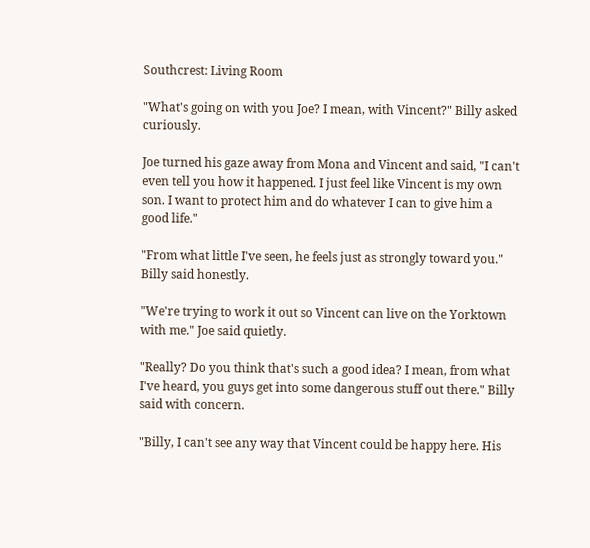Southcrest: Living Room

"What's going on with you Joe? I mean, with Vincent?" Billy asked curiously.

Joe turned his gaze away from Mona and Vincent and said, "I can't even tell you how it happened. I just feel like Vincent is my own son. I want to protect him and do whatever I can to give him a good life."

"From what little I've seen, he feels just as strongly toward you." Billy said honestly.

"We're trying to work it out so Vincent can live on the Yorktown with me." Joe said quietly.

"Really? Do you think that's such a good idea? I mean, from what I've heard, you guys get into some dangerous stuff out there." Billy said with concern.

"Billy, I can't see any way that Vincent could be happy here. His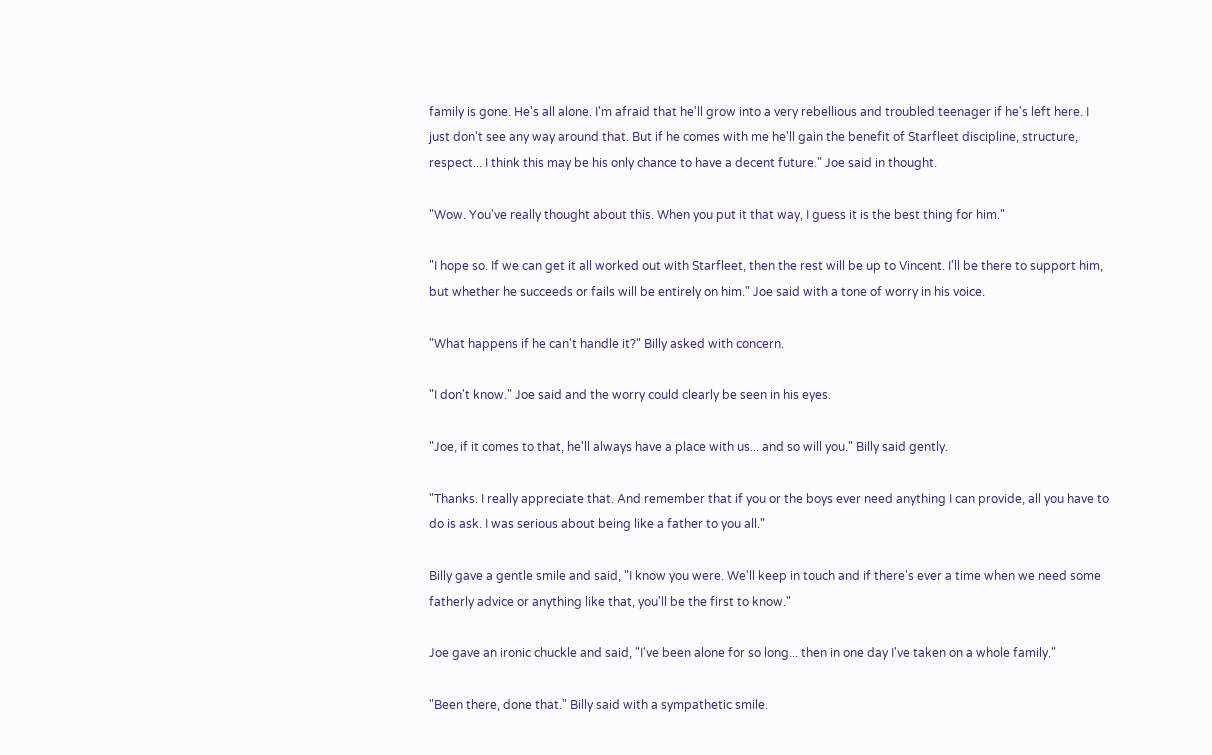family is gone. He's all alone. I'm afraid that he'll grow into a very rebellious and troubled teenager if he's left here. I just don't see any way around that. But if he comes with me he'll gain the benefit of Starfleet discipline, structure, respect... I think this may be his only chance to have a decent future." Joe said in thought.

"Wow. You've really thought about this. When you put it that way, I guess it is the best thing for him."

"I hope so. If we can get it all worked out with Starfleet, then the rest will be up to Vincent. I'll be there to support him, but whether he succeeds or fails will be entirely on him." Joe said with a tone of worry in his voice.

"What happens if he can't handle it?" Billy asked with concern.

"I don't know." Joe said and the worry could clearly be seen in his eyes.

"Joe, if it comes to that, he'll always have a place with us... and so will you." Billy said gently.

"Thanks. I really appreciate that. And remember that if you or the boys ever need anything I can provide, all you have to do is ask. I was serious about being like a father to you all."

Billy gave a gentle smile and said, "I know you were. We'll keep in touch and if there's ever a time when we need some fatherly advice or anything like that, you'll be the first to know."

Joe gave an ironic chuckle and said, "I've been alone for so long... then in one day I've taken on a whole family."

"Been there, done that." Billy said with a sympathetic smile.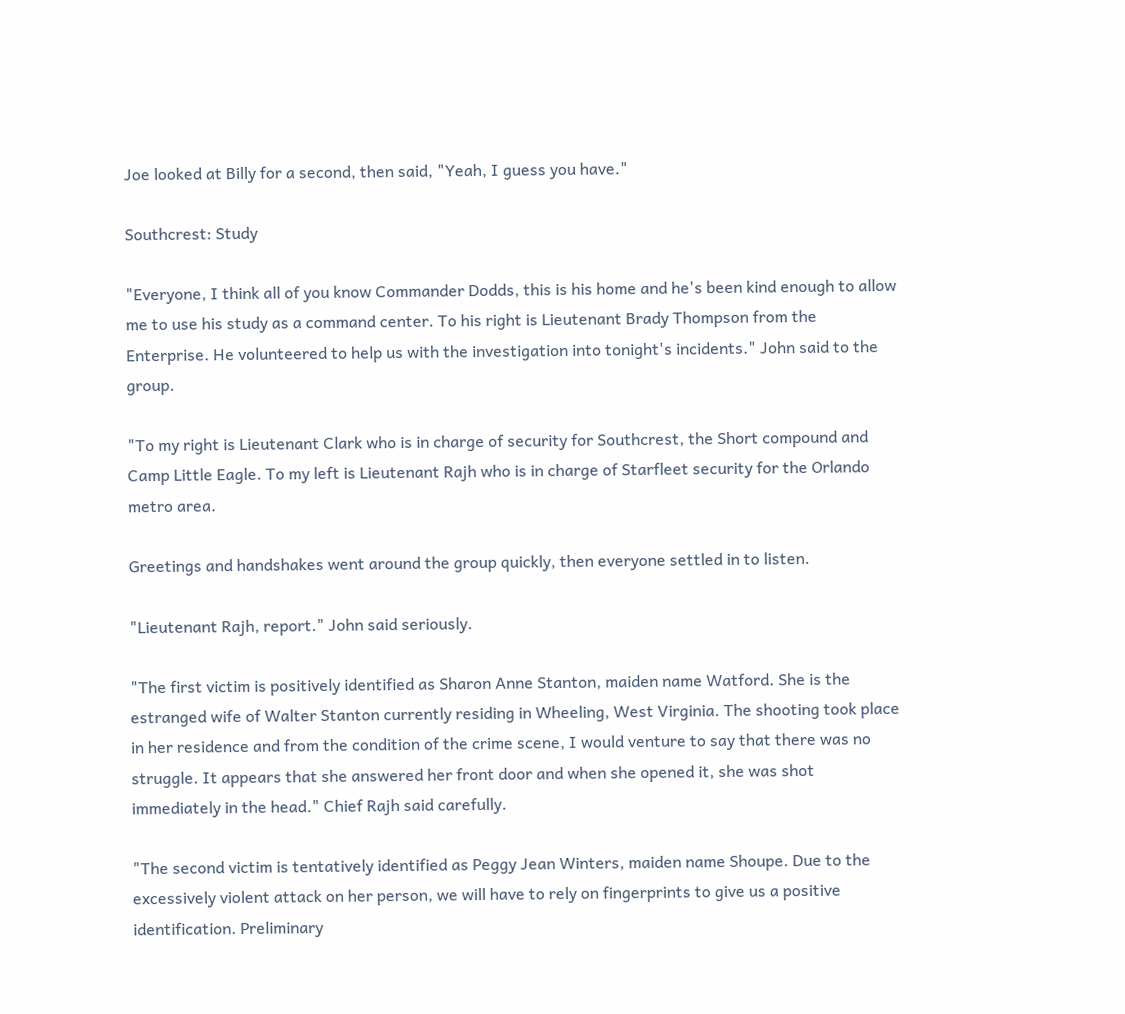Joe looked at Billy for a second, then said, "Yeah, I guess you have."

Southcrest: Study

"Everyone, I think all of you know Commander Dodds, this is his home and he's been kind enough to allow me to use his study as a command center. To his right is Lieutenant Brady Thompson from the Enterprise. He volunteered to help us with the investigation into tonight's incidents." John said to the group.

"To my right is Lieutenant Clark who is in charge of security for Southcrest, the Short compound and Camp Little Eagle. To my left is Lieutenant Rajh who is in charge of Starfleet security for the Orlando metro area.

Greetings and handshakes went around the group quickly, then everyone settled in to listen.

"Lieutenant Rajh, report." John said seriously.

"The first victim is positively identified as Sharon Anne Stanton, maiden name Watford. She is the estranged wife of Walter Stanton currently residing in Wheeling, West Virginia. The shooting took place in her residence and from the condition of the crime scene, I would venture to say that there was no struggle. It appears that she answered her front door and when she opened it, she was shot immediately in the head." Chief Rajh said carefully.

"The second victim is tentatively identified as Peggy Jean Winters, maiden name Shoupe. Due to the excessively violent attack on her person, we will have to rely on fingerprints to give us a positive identification. Preliminary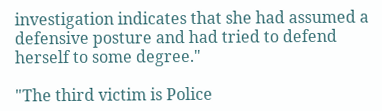investigation indicates that she had assumed a defensive posture and had tried to defend herself to some degree."

"The third victim is Police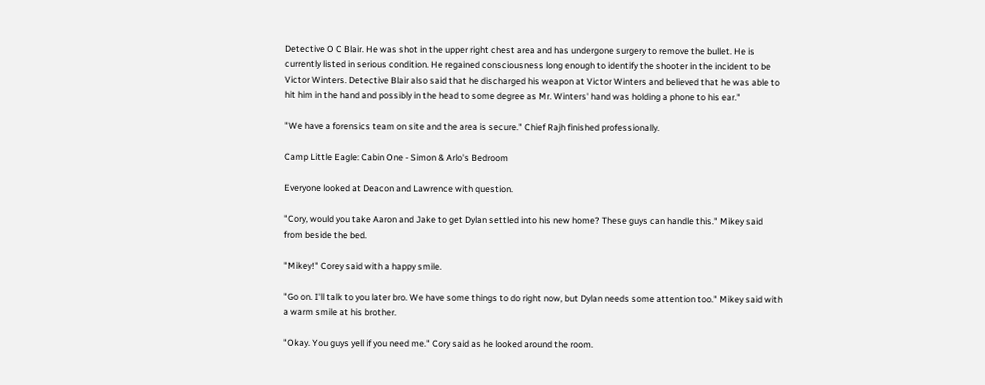Detective O C Blair. He was shot in the upper right chest area and has undergone surgery to remove the bullet. He is currently listed in serious condition. He regained consciousness long enough to identify the shooter in the incident to be Victor Winters. Detective Blair also said that he discharged his weapon at Victor Winters and believed that he was able to hit him in the hand and possibly in the head to some degree as Mr. Winters' hand was holding a phone to his ear."

"We have a forensics team on site and the area is secure." Chief Rajh finished professionally.

Camp Little Eagle: Cabin One - Simon & Arlo's Bedroom

Everyone looked at Deacon and Lawrence with question.

"Cory, would you take Aaron and Jake to get Dylan settled into his new home? These guys can handle this." Mikey said from beside the bed.

"Mikey!" Corey said with a happy smile.

"Go on. I'll talk to you later bro. We have some things to do right now, but Dylan needs some attention too." Mikey said with a warm smile at his brother.

"Okay. You guys yell if you need me." Cory said as he looked around the room.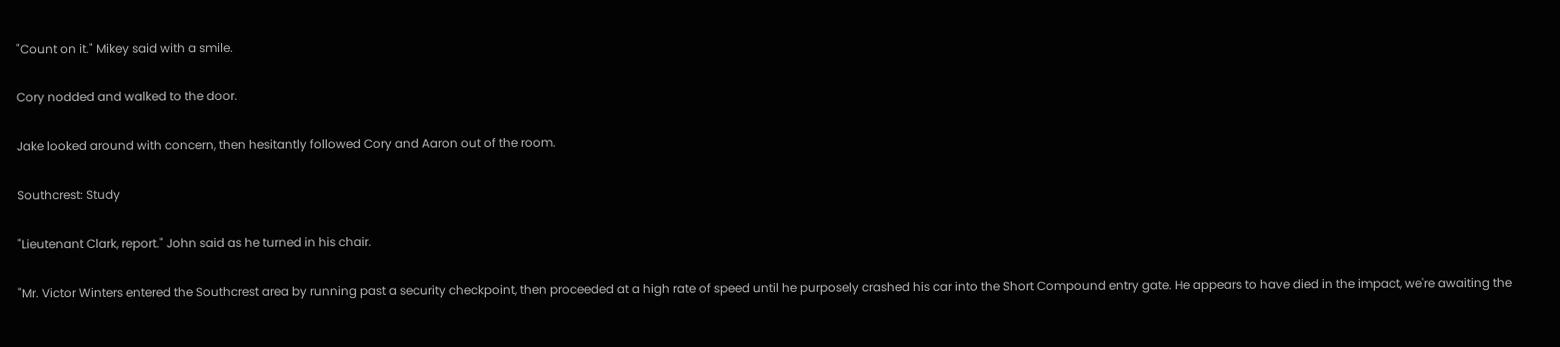"Count on it." Mikey said with a smile.

Cory nodded and walked to the door.

Jake looked around with concern, then hesitantly followed Cory and Aaron out of the room.

Southcrest: Study

"Lieutenant Clark, report." John said as he turned in his chair.

"Mr. Victor Winters entered the Southcrest area by running past a security checkpoint, then proceeded at a high rate of speed until he purposely crashed his car into the Short Compound entry gate. He appears to have died in the impact, we're awaiting the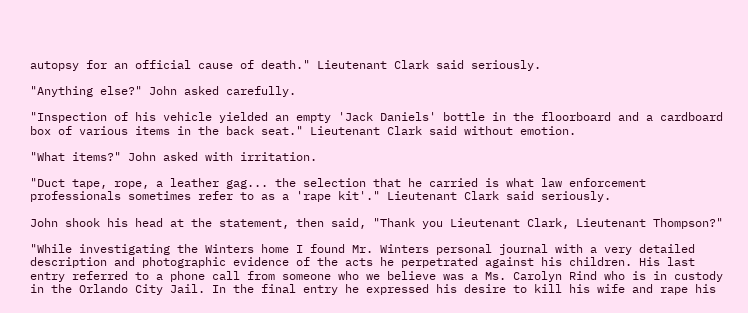autopsy for an official cause of death." Lieutenant Clark said seriously.

"Anything else?" John asked carefully.

"Inspection of his vehicle yielded an empty 'Jack Daniels' bottle in the floorboard and a cardboard box of various items in the back seat." Lieutenant Clark said without emotion.

"What items?" John asked with irritation.

"Duct tape, rope, a leather gag... the selection that he carried is what law enforcement professionals sometimes refer to as a 'rape kit'." Lieutenant Clark said seriously.

John shook his head at the statement, then said, "Thank you Lieutenant Clark, Lieutenant Thompson?"

"While investigating the Winters home I found Mr. Winters personal journal with a very detailed description and photographic evidence of the acts he perpetrated against his children. His last entry referred to a phone call from someone who we believe was a Ms. Carolyn Rind who is in custody in the Orlando City Jail. In the final entry he expressed his desire to kill his wife and rape his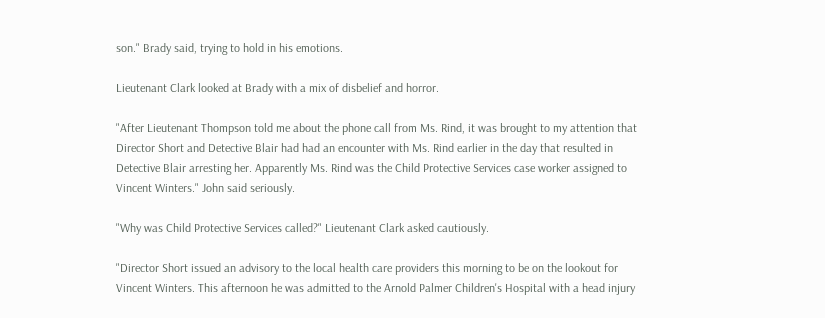son." Brady said, trying to hold in his emotions.

Lieutenant Clark looked at Brady with a mix of disbelief and horror.

"After Lieutenant Thompson told me about the phone call from Ms. Rind, it was brought to my attention that Director Short and Detective Blair had had an encounter with Ms. Rind earlier in the day that resulted in Detective Blair arresting her. Apparently Ms. Rind was the Child Protective Services case worker assigned to Vincent Winters." John said seriously.

"Why was Child Protective Services called?" Lieutenant Clark asked cautiously.

"Director Short issued an advisory to the local health care providers this morning to be on the lookout for Vincent Winters. This afternoon he was admitted to the Arnold Palmer Children's Hospital with a head injury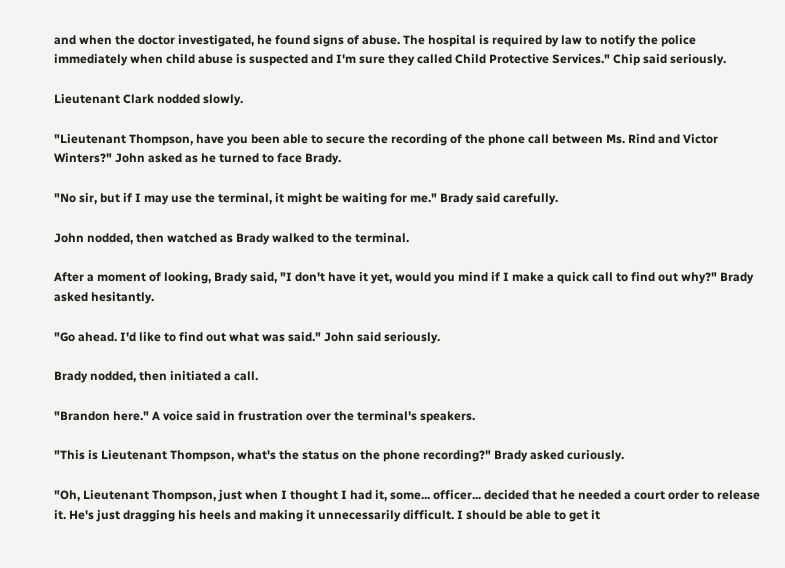and when the doctor investigated, he found signs of abuse. The hospital is required by law to notify the police immediately when child abuse is suspected and I'm sure they called Child Protective Services." Chip said seriously.

Lieutenant Clark nodded slowly.

"Lieutenant Thompson, have you been able to secure the recording of the phone call between Ms. Rind and Victor Winters?" John asked as he turned to face Brady.

"No sir, but if I may use the terminal, it might be waiting for me." Brady said carefully.

John nodded, then watched as Brady walked to the terminal.

After a moment of looking, Brady said, "I don't have it yet, would you mind if I make a quick call to find out why?" Brady asked hesitantly.

"Go ahead. I'd like to find out what was said." John said seriously.

Brady nodded, then initiated a call.

"Brandon here." A voice said in frustration over the terminal's speakers.

"This is Lieutenant Thompson, what's the status on the phone recording?" Brady asked curiously.

"Oh, Lieutenant Thompson, just when I thought I had it, some... officer... decided that he needed a court order to release it. He's just dragging his heels and making it unnecessarily difficult. I should be able to get it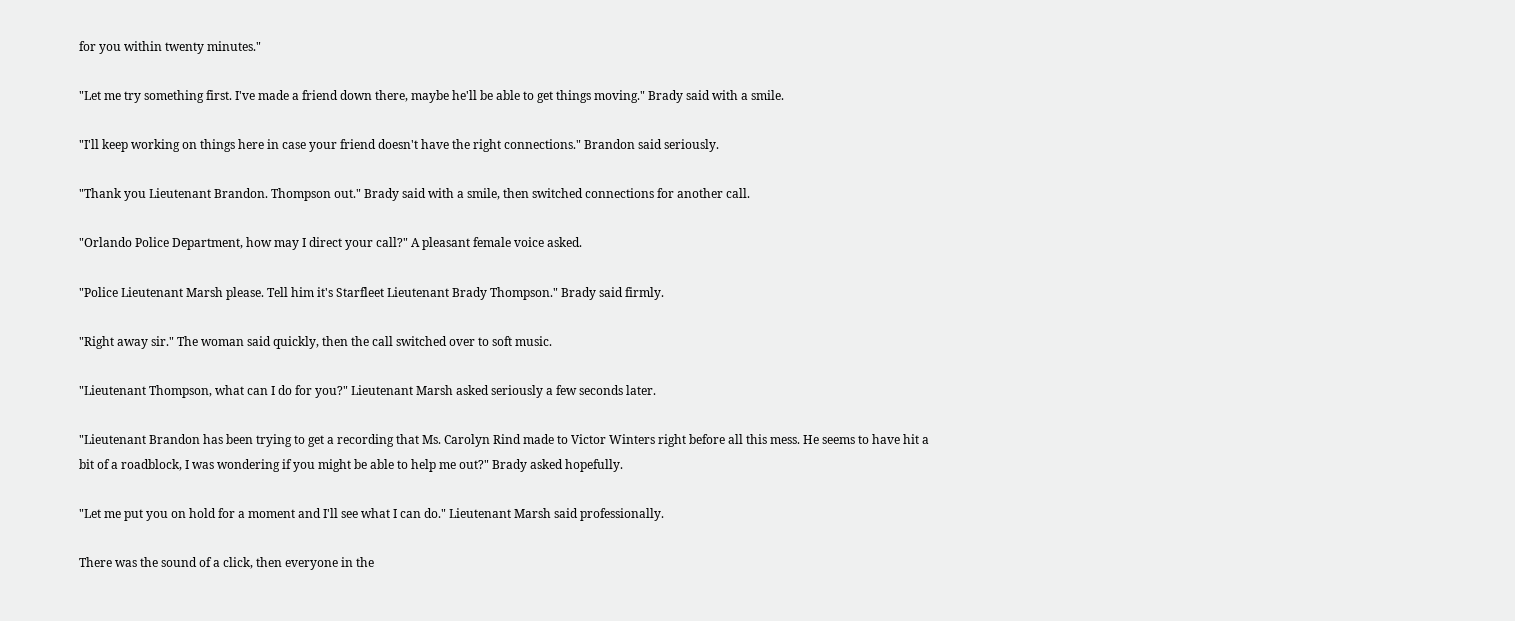for you within twenty minutes."

"Let me try something first. I've made a friend down there, maybe he'll be able to get things moving." Brady said with a smile.

"I'll keep working on things here in case your friend doesn't have the right connections." Brandon said seriously.

"Thank you Lieutenant Brandon. Thompson out." Brady said with a smile, then switched connections for another call.

"Orlando Police Department, how may I direct your call?" A pleasant female voice asked.

"Police Lieutenant Marsh please. Tell him it's Starfleet Lieutenant Brady Thompson." Brady said firmly.

"Right away sir." The woman said quickly, then the call switched over to soft music.

"Lieutenant Thompson, what can I do for you?" Lieutenant Marsh asked seriously a few seconds later.

"Lieutenant Brandon has been trying to get a recording that Ms. Carolyn Rind made to Victor Winters right before all this mess. He seems to have hit a bit of a roadblock, I was wondering if you might be able to help me out?" Brady asked hopefully.

"Let me put you on hold for a moment and I'll see what I can do." Lieutenant Marsh said professionally.

There was the sound of a click, then everyone in the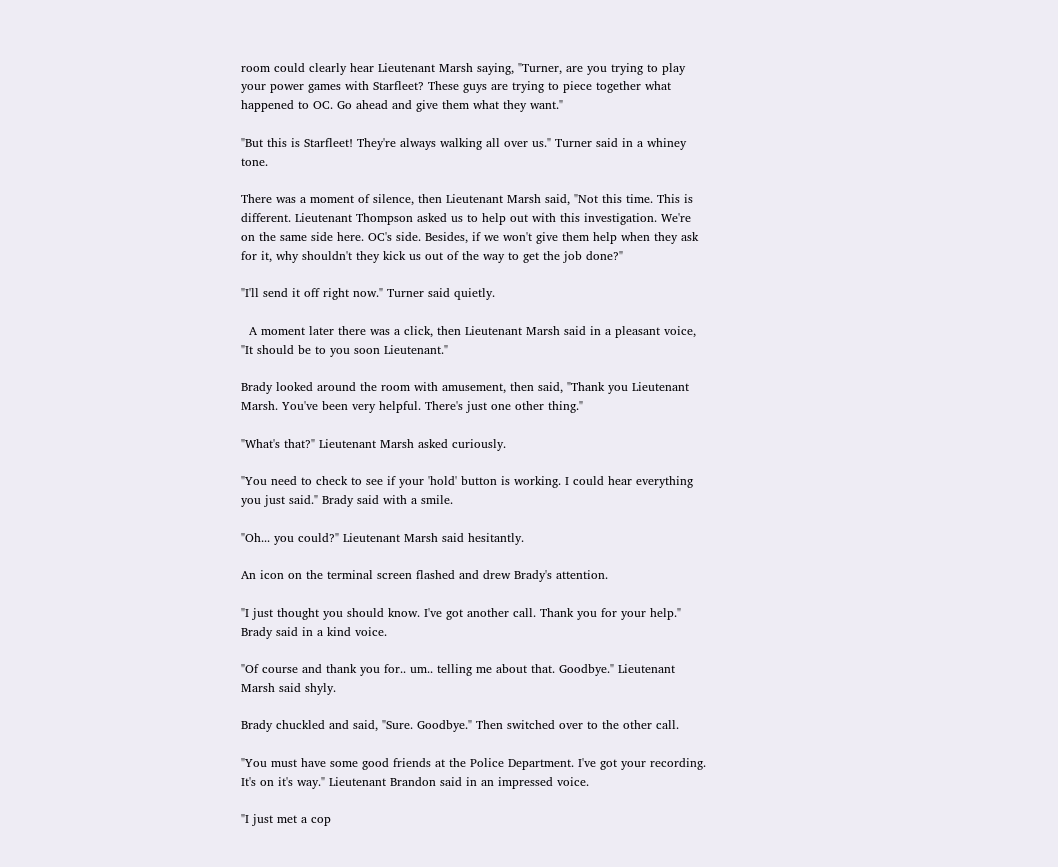room could clearly hear Lieutenant Marsh saying, "Turner, are you trying to play your power games with Starfleet? These guys are trying to piece together what happened to OC. Go ahead and give them what they want."

"But this is Starfleet! They're always walking all over us." Turner said in a whiney tone.

There was a moment of silence, then Lieutenant Marsh said, "Not this time. This is different. Lieutenant Thompson asked us to help out with this investigation. We're on the same side here. OC's side. Besides, if we won't give them help when they ask for it, why shouldn't they kick us out of the way to get the job done?"

"I'll send it off right now." Turner said quietly.

  A moment later there was a click, then Lieutenant Marsh said in a pleasant voice, "It should be to you soon Lieutenant."

Brady looked around the room with amusement, then said, "Thank you Lieutenant Marsh. You've been very helpful. There's just one other thing."

"What's that?" Lieutenant Marsh asked curiously.

"You need to check to see if your 'hold' button is working. I could hear everything you just said." Brady said with a smile.

"Oh... you could?" Lieutenant Marsh said hesitantly.

An icon on the terminal screen flashed and drew Brady's attention.

"I just thought you should know. I've got another call. Thank you for your help." Brady said in a kind voice.

"Of course and thank you for.. um.. telling me about that. Goodbye." Lieutenant Marsh said shyly.

Brady chuckled and said, "Sure. Goodbye." Then switched over to the other call.

"You must have some good friends at the Police Department. I've got your recording. It's on it's way." Lieutenant Brandon said in an impressed voice.

"I just met a cop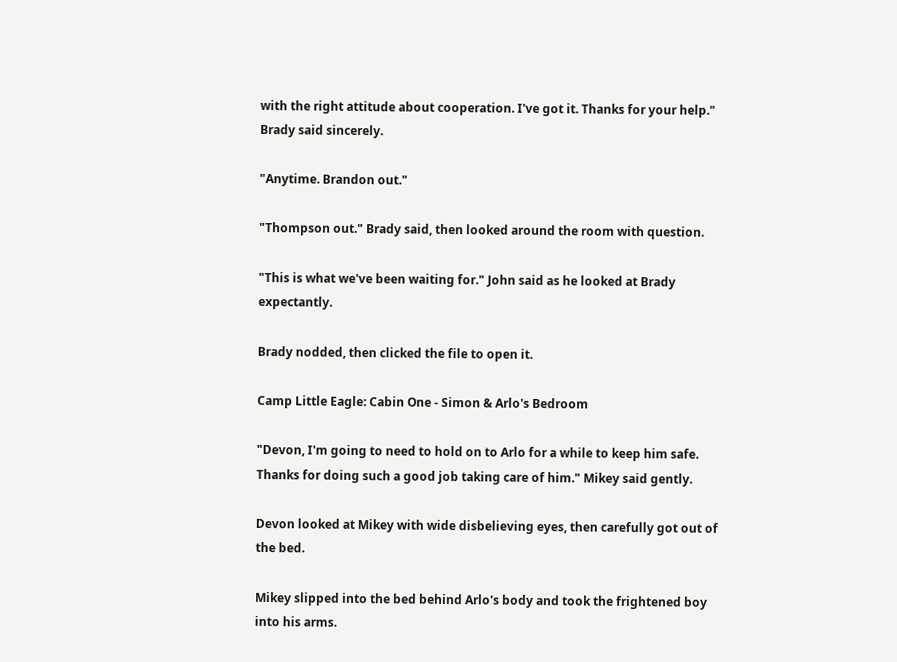with the right attitude about cooperation. I've got it. Thanks for your help." Brady said sincerely.

"Anytime. Brandon out."

"Thompson out." Brady said, then looked around the room with question.

"This is what we've been waiting for." John said as he looked at Brady expectantly.

Brady nodded, then clicked the file to open it.

Camp Little Eagle: Cabin One - Simon & Arlo's Bedroom

"Devon, I'm going to need to hold on to Arlo for a while to keep him safe. Thanks for doing such a good job taking care of him." Mikey said gently.

Devon looked at Mikey with wide disbelieving eyes, then carefully got out of the bed.

Mikey slipped into the bed behind Arlo's body and took the frightened boy into his arms.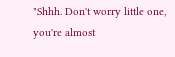"Shhh. Don't worry little one, you're almost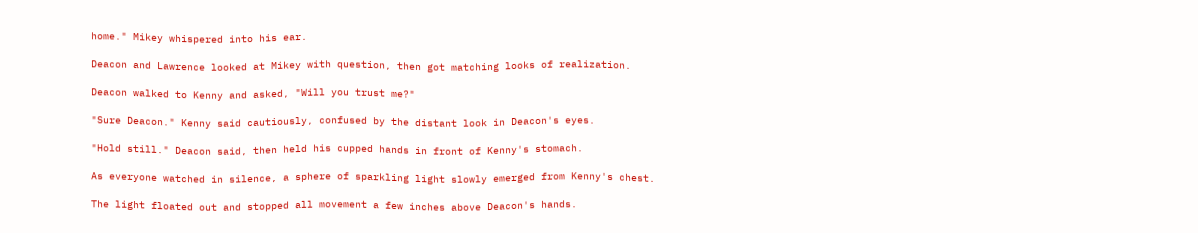home." Mikey whispered into his ear.

Deacon and Lawrence looked at Mikey with question, then got matching looks of realization.

Deacon walked to Kenny and asked, "Will you trust me?"

"Sure Deacon." Kenny said cautiously, confused by the distant look in Deacon's eyes.

"Hold still." Deacon said, then held his cupped hands in front of Kenny's stomach.

As everyone watched in silence, a sphere of sparkling light slowly emerged from Kenny's chest.

The light floated out and stopped all movement a few inches above Deacon's hands.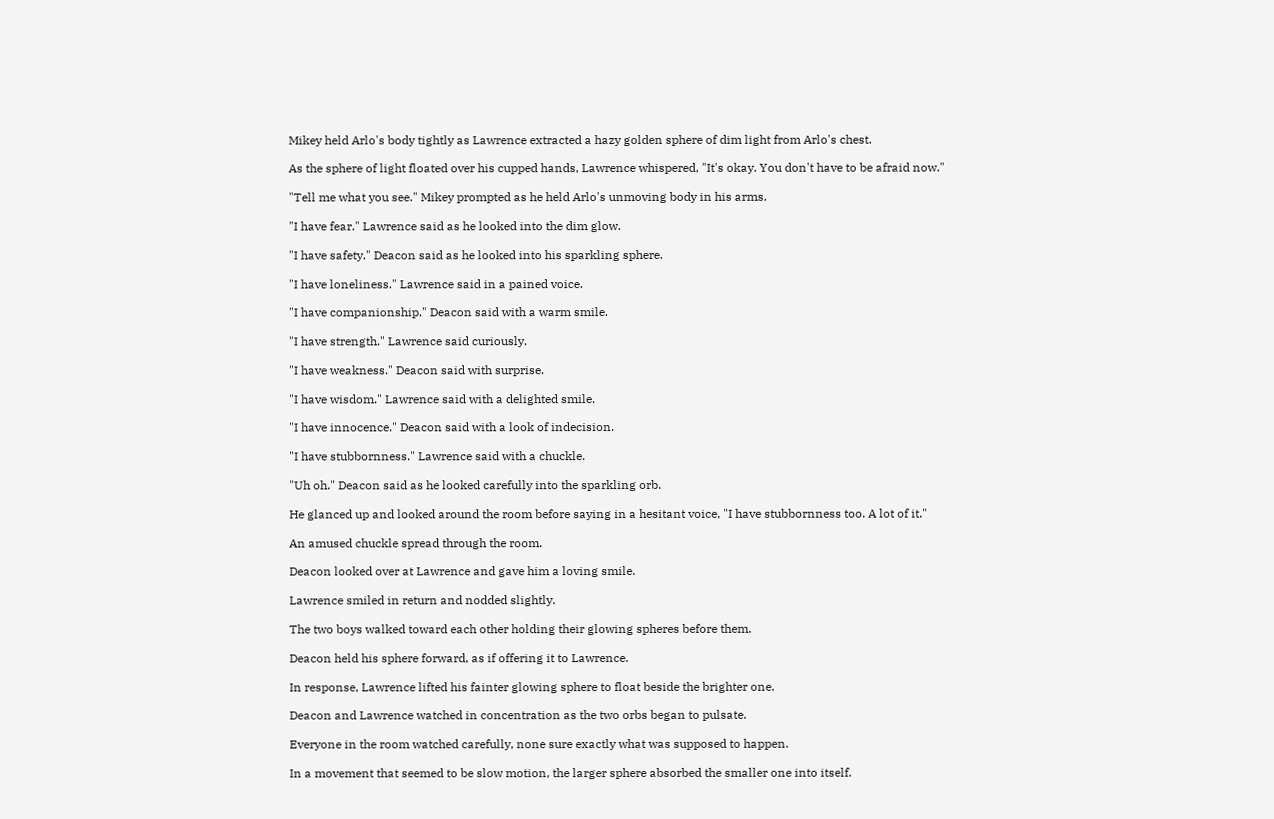Mikey held Arlo's body tightly as Lawrence extracted a hazy golden sphere of dim light from Arlo's chest.

As the sphere of light floated over his cupped hands, Lawrence whispered, "It's okay. You don't have to be afraid now."

"Tell me what you see." Mikey prompted as he held Arlo's unmoving body in his arms.

"I have fear." Lawrence said as he looked into the dim glow.

"I have safety." Deacon said as he looked into his sparkling sphere.

"I have loneliness." Lawrence said in a pained voice.

"I have companionship." Deacon said with a warm smile.

"I have strength." Lawrence said curiously.

"I have weakness." Deacon said with surprise.

"I have wisdom." Lawrence said with a delighted smile.

"I have innocence." Deacon said with a look of indecision.

"I have stubbornness." Lawrence said with a chuckle.

"Uh oh." Deacon said as he looked carefully into the sparkling orb.

He glanced up and looked around the room before saying in a hesitant voice, "I have stubbornness too. A lot of it."

An amused chuckle spread through the room.

Deacon looked over at Lawrence and gave him a loving smile.

Lawrence smiled in return and nodded slightly.

The two boys walked toward each other holding their glowing spheres before them.

Deacon held his sphere forward, as if offering it to Lawrence.

In response, Lawrence lifted his fainter glowing sphere to float beside the brighter one.

Deacon and Lawrence watched in concentration as the two orbs began to pulsate.

Everyone in the room watched carefully, none sure exactly what was supposed to happen.

In a movement that seemed to be slow motion, the larger sphere absorbed the smaller one into itself.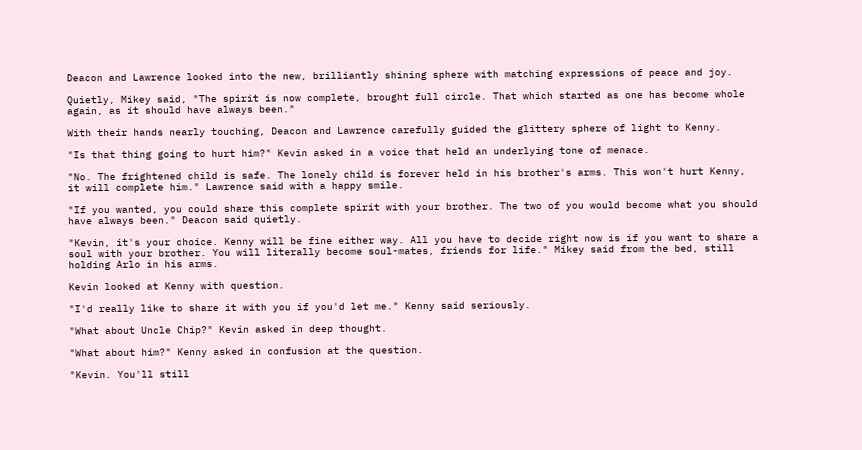Deacon and Lawrence looked into the new, brilliantly shining sphere with matching expressions of peace and joy.

Quietly, Mikey said, "The spirit is now complete, brought full circle. That which started as one has become whole again, as it should have always been."

With their hands nearly touching, Deacon and Lawrence carefully guided the glittery sphere of light to Kenny.

"Is that thing going to hurt him?" Kevin asked in a voice that held an underlying tone of menace.

"No. The frightened child is safe. The lonely child is forever held in his brother's arms. This won't hurt Kenny, it will complete him." Lawrence said with a happy smile.

"If you wanted, you could share this complete spirit with your brother. The two of you would become what you should have always been." Deacon said quietly.

"Kevin, it's your choice. Kenny will be fine either way. All you have to decide right now is if you want to share a soul with your brother. You will literally become soul-mates, friends for life." Mikey said from the bed, still holding Arlo in his arms.

Kevin looked at Kenny with question.

"I'd really like to share it with you if you'd let me." Kenny said seriously.

"What about Uncle Chip?" Kevin asked in deep thought.

"What about him?" Kenny asked in confusion at the question.

"Kevin. You'll still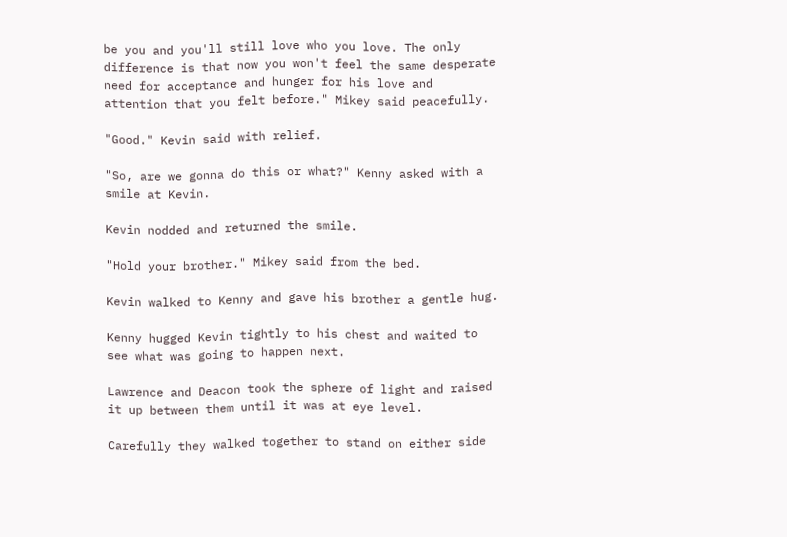be you and you'll still love who you love. The only difference is that now you won't feel the same desperate need for acceptance and hunger for his love and attention that you felt before." Mikey said peacefully.

"Good." Kevin said with relief.

"So, are we gonna do this or what?" Kenny asked with a smile at Kevin.

Kevin nodded and returned the smile.

"Hold your brother." Mikey said from the bed.

Kevin walked to Kenny and gave his brother a gentle hug.

Kenny hugged Kevin tightly to his chest and waited to see what was going to happen next.

Lawrence and Deacon took the sphere of light and raised it up between them until it was at eye level.

Carefully they walked together to stand on either side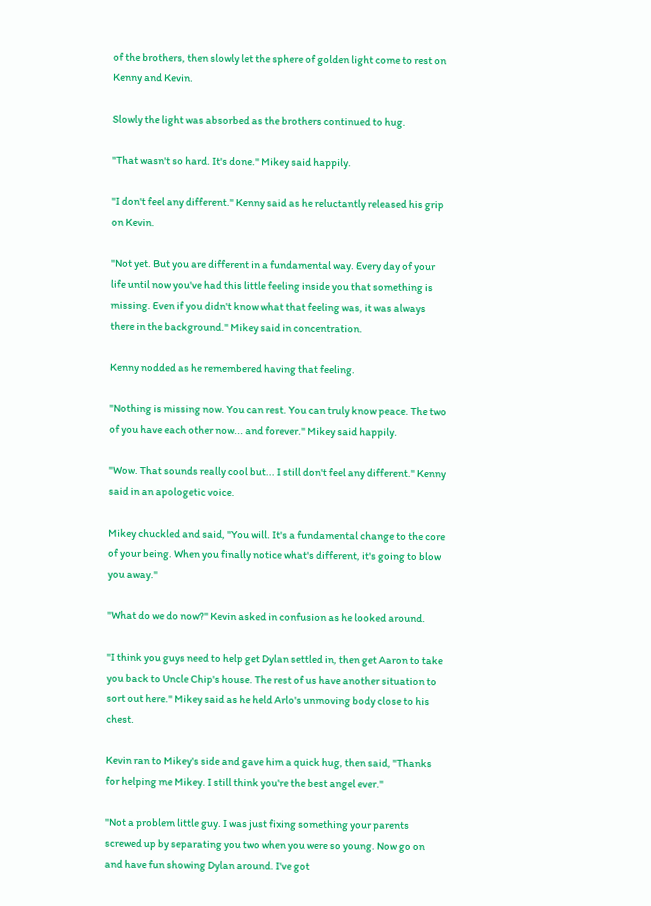of the brothers, then slowly let the sphere of golden light come to rest on Kenny and Kevin.

Slowly the light was absorbed as the brothers continued to hug.

"That wasn't so hard. It's done." Mikey said happily.

"I don't feel any different." Kenny said as he reluctantly released his grip on Kevin.

"Not yet. But you are different in a fundamental way. Every day of your life until now you've had this little feeling inside you that something is missing. Even if you didn't know what that feeling was, it was always there in the background." Mikey said in concentration.

Kenny nodded as he remembered having that feeling.

"Nothing is missing now. You can rest. You can truly know peace. The two of you have each other now... and forever." Mikey said happily.

"Wow. That sounds really cool but... I still don't feel any different." Kenny said in an apologetic voice.

Mikey chuckled and said, "You will. It's a fundamental change to the core of your being. When you finally notice what's different, it's going to blow you away."

"What do we do now?" Kevin asked in confusion as he looked around.

"I think you guys need to help get Dylan settled in, then get Aaron to take you back to Uncle Chip's house. The rest of us have another situation to sort out here." Mikey said as he held Arlo's unmoving body close to his chest.

Kevin ran to Mikey's side and gave him a quick hug, then said, "Thanks for helping me Mikey. I still think you're the best angel ever."

"Not a problem little guy. I was just fixing something your parents screwed up by separating you two when you were so young. Now go on and have fun showing Dylan around. I've got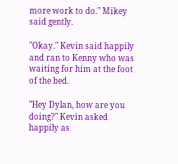more work to do." Mikey said gently.

"Okay." Kevin said happily and ran to Kenny who was waiting for him at the foot of the bed.

"Hey Dylan, how are you doing?" Kevin asked happily as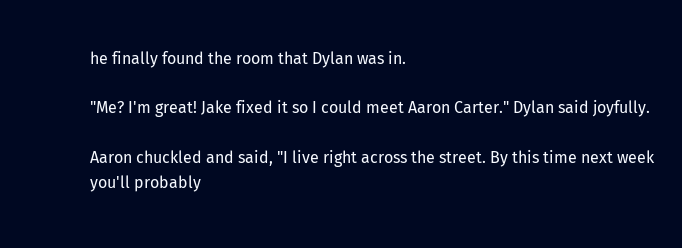he finally found the room that Dylan was in.

"Me? I'm great! Jake fixed it so I could meet Aaron Carter." Dylan said joyfully.

Aaron chuckled and said, "I live right across the street. By this time next week you'll probably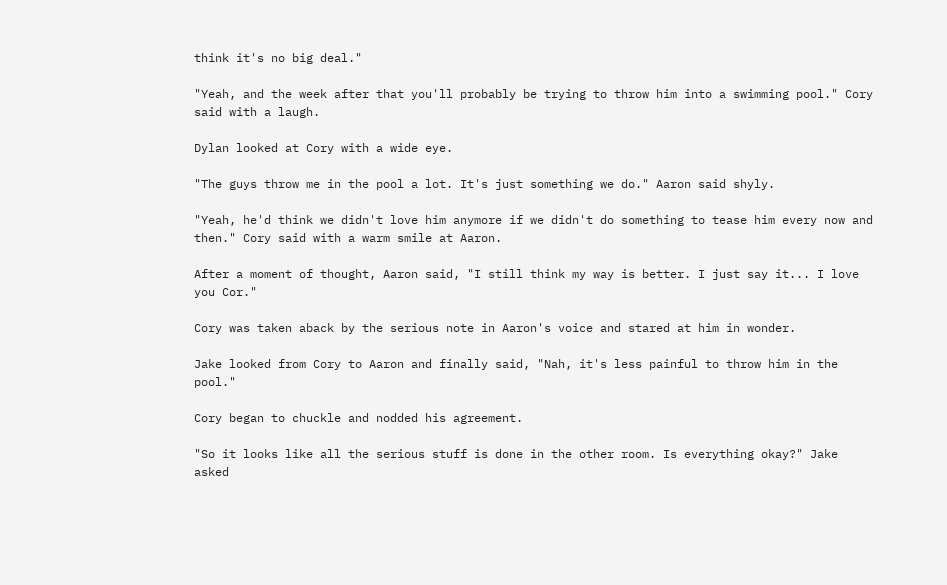think it's no big deal."

"Yeah, and the week after that you'll probably be trying to throw him into a swimming pool." Cory said with a laugh.

Dylan looked at Cory with a wide eye.

"The guys throw me in the pool a lot. It's just something we do." Aaron said shyly.

"Yeah, he'd think we didn't love him anymore if we didn't do something to tease him every now and then." Cory said with a warm smile at Aaron.

After a moment of thought, Aaron said, "I still think my way is better. I just say it... I love you Cor."

Cory was taken aback by the serious note in Aaron's voice and stared at him in wonder.

Jake looked from Cory to Aaron and finally said, "Nah, it's less painful to throw him in the pool."

Cory began to chuckle and nodded his agreement.

"So it looks like all the serious stuff is done in the other room. Is everything okay?" Jake asked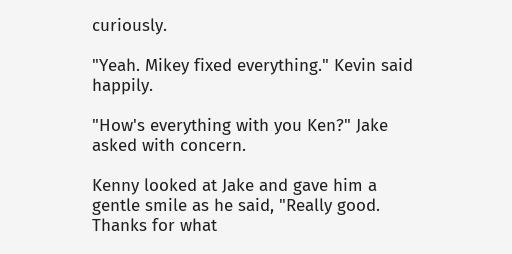curiously.

"Yeah. Mikey fixed everything." Kevin said happily.

"How's everything with you Ken?" Jake asked with concern.

Kenny looked at Jake and gave him a gentle smile as he said, "Really good. Thanks for what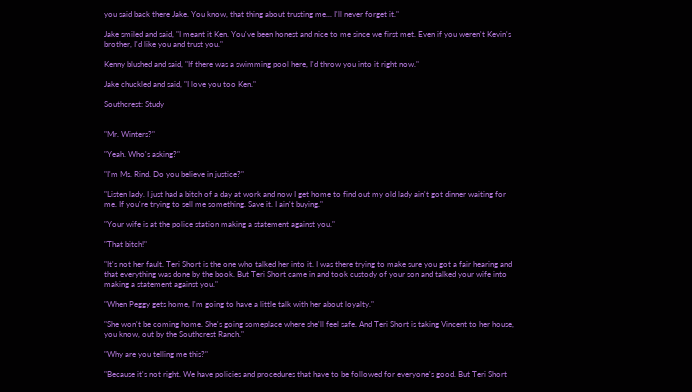you said back there Jake. You know, that thing about trusting me... I'll never forget it."

Jake smiled and said, "I meant it Ken. You've been honest and nice to me since we first met. Even if you weren't Kevin's brother, I'd like you and trust you."

Kenny blushed and said, "If there was a swimming pool here, I'd throw you into it right now."

Jake chuckled and said, "I love you too Ken."

Southcrest: Study


"Mr. Winters?"

"Yeah. Who's asking?"

"I'm Ms. Rind. Do you believe in justice?"

"Listen lady. I just had a bitch of a day at work and now I get home to find out my old lady ain't got dinner waiting for me. If you're trying to sell me something. Save it. I ain't buying."

"Your wife is at the police station making a statement against you."

"That bitch!"

"It's not her fault. Teri Short is the one who talked her into it. I was there trying to make sure you got a fair hearing and that everything was done by the book. But Teri Short came in and took custody of your son and talked your wife into making a statement against you."

"When Peggy gets home, I'm going to have a little talk with her about loyalty."

"She won't be coming home. She's going someplace where she'll feel safe. And Teri Short is taking Vincent to her house, you know, out by the Southcrest Ranch."

"Why are you telling me this?"

"Because it's not right. We have policies and procedures that have to be followed for everyone's good. But Teri Short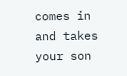comes in and takes your son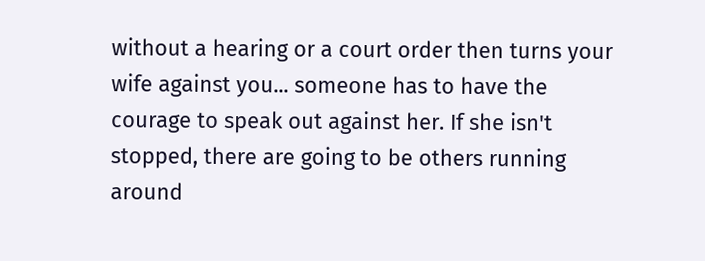without a hearing or a court order then turns your wife against you... someone has to have the courage to speak out against her. If she isn't stopped, there are going to be others running around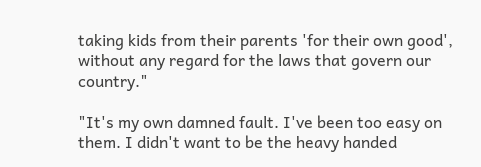taking kids from their parents 'for their own good', without any regard for the laws that govern our country."

"It's my own damned fault. I've been too easy on them. I didn't want to be the heavy handed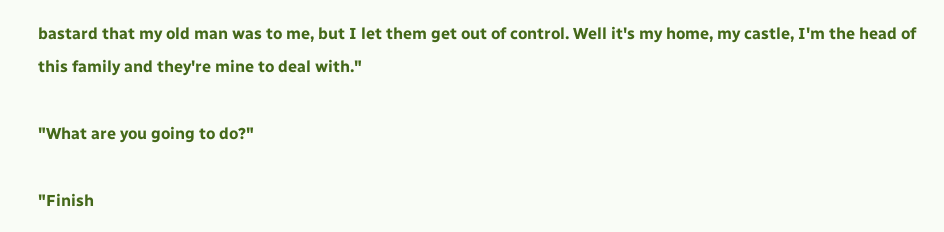bastard that my old man was to me, but I let them get out of control. Well it's my home, my castle, I'm the head of this family and they're mine to deal with."

"What are you going to do?"

"Finish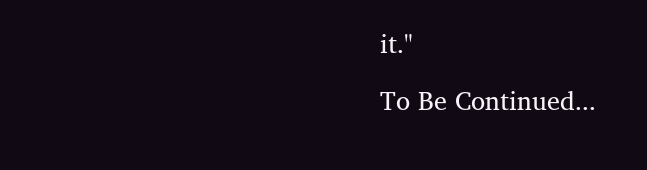it."

To Be Continued...